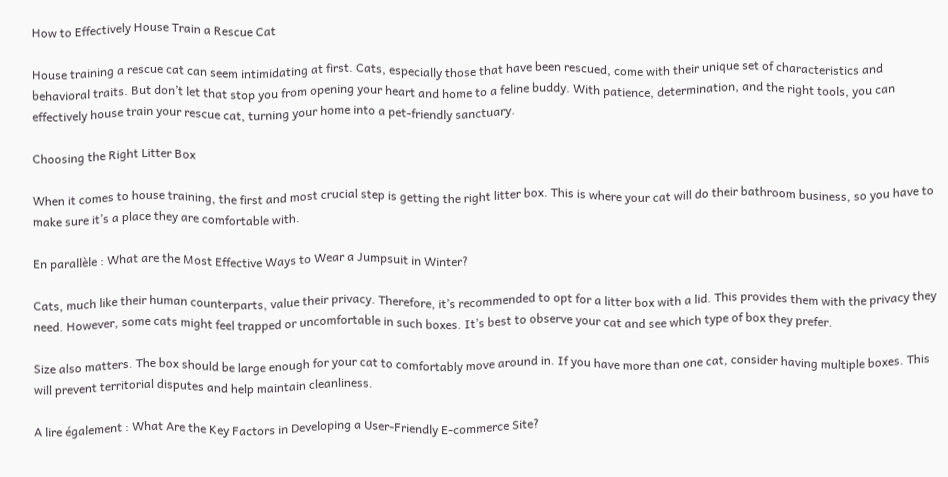How to Effectively House Train a Rescue Cat

House training a rescue cat can seem intimidating at first. Cats, especially those that have been rescued, come with their unique set of characteristics and behavioral traits. But don’t let that stop you from opening your heart and home to a feline buddy. With patience, determination, and the right tools, you can effectively house train your rescue cat, turning your home into a pet-friendly sanctuary.

Choosing the Right Litter Box

When it comes to house training, the first and most crucial step is getting the right litter box. This is where your cat will do their bathroom business, so you have to make sure it’s a place they are comfortable with.

En parallèle : What are the Most Effective Ways to Wear a Jumpsuit in Winter?

Cats, much like their human counterparts, value their privacy. Therefore, it’s recommended to opt for a litter box with a lid. This provides them with the privacy they need. However, some cats might feel trapped or uncomfortable in such boxes. It’s best to observe your cat and see which type of box they prefer.

Size also matters. The box should be large enough for your cat to comfortably move around in. If you have more than one cat, consider having multiple boxes. This will prevent territorial disputes and help maintain cleanliness.

A lire également : What Are the Key Factors in Developing a User-Friendly E-commerce Site?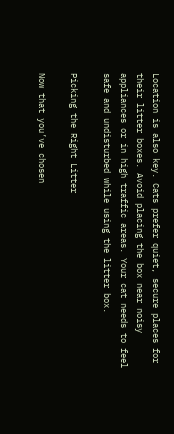Location is also key. Cats prefer quiet, secure places for their litter boxes. Avoid placing the box near noisy appliances or in high traffic areas. Your cat needs to feel safe and undisturbed while using the litter box.

Picking the Right Litter

Now that you’ve chosen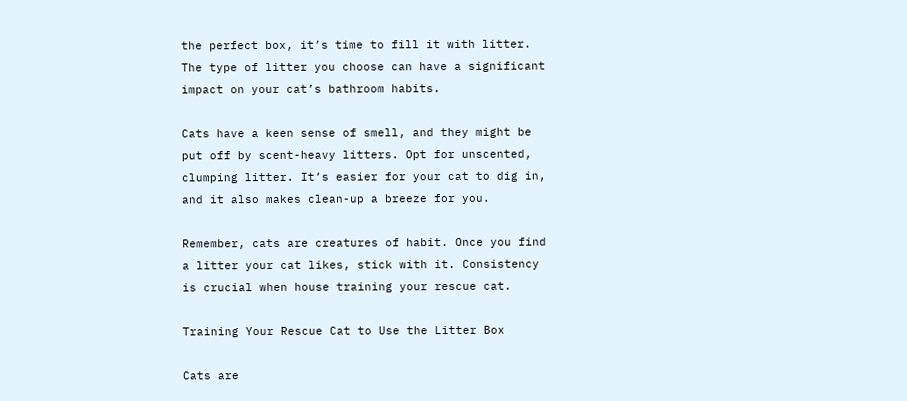the perfect box, it’s time to fill it with litter. The type of litter you choose can have a significant impact on your cat’s bathroom habits.

Cats have a keen sense of smell, and they might be put off by scent-heavy litters. Opt for unscented, clumping litter. It’s easier for your cat to dig in, and it also makes clean-up a breeze for you.

Remember, cats are creatures of habit. Once you find a litter your cat likes, stick with it. Consistency is crucial when house training your rescue cat.

Training Your Rescue Cat to Use the Litter Box

Cats are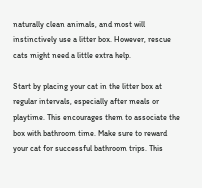naturally clean animals, and most will instinctively use a litter box. However, rescue cats might need a little extra help.

Start by placing your cat in the litter box at regular intervals, especially after meals or playtime. This encourages them to associate the box with bathroom time. Make sure to reward your cat for successful bathroom trips. This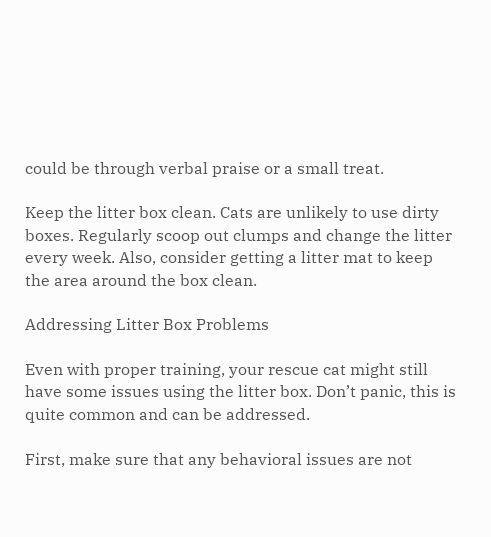could be through verbal praise or a small treat.

Keep the litter box clean. Cats are unlikely to use dirty boxes. Regularly scoop out clumps and change the litter every week. Also, consider getting a litter mat to keep the area around the box clean.

Addressing Litter Box Problems

Even with proper training, your rescue cat might still have some issues using the litter box. Don’t panic, this is quite common and can be addressed.

First, make sure that any behavioral issues are not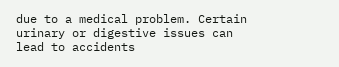due to a medical problem. Certain urinary or digestive issues can lead to accidents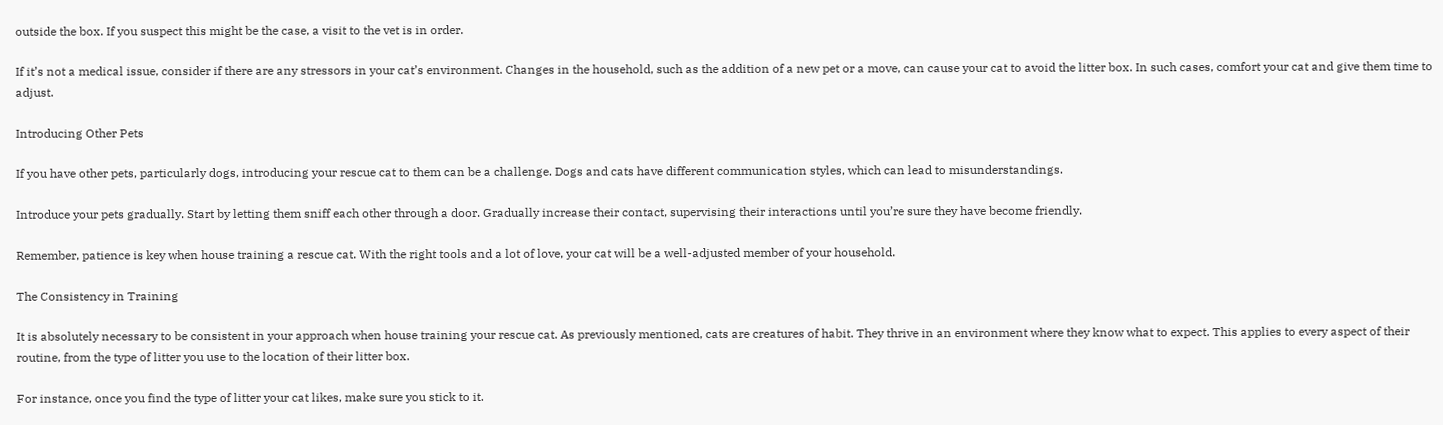outside the box. If you suspect this might be the case, a visit to the vet is in order.

If it’s not a medical issue, consider if there are any stressors in your cat’s environment. Changes in the household, such as the addition of a new pet or a move, can cause your cat to avoid the litter box. In such cases, comfort your cat and give them time to adjust.

Introducing Other Pets

If you have other pets, particularly dogs, introducing your rescue cat to them can be a challenge. Dogs and cats have different communication styles, which can lead to misunderstandings.

Introduce your pets gradually. Start by letting them sniff each other through a door. Gradually increase their contact, supervising their interactions until you’re sure they have become friendly.

Remember, patience is key when house training a rescue cat. With the right tools and a lot of love, your cat will be a well-adjusted member of your household.

The Consistency in Training

It is absolutely necessary to be consistent in your approach when house training your rescue cat. As previously mentioned, cats are creatures of habit. They thrive in an environment where they know what to expect. This applies to every aspect of their routine, from the type of litter you use to the location of their litter box.

For instance, once you find the type of litter your cat likes, make sure you stick to it.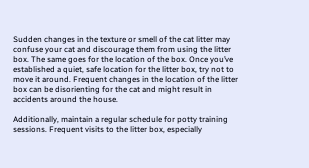Sudden changes in the texture or smell of the cat litter may confuse your cat and discourage them from using the litter box. The same goes for the location of the box. Once you’ve established a quiet, safe location for the litter box, try not to move it around. Frequent changes in the location of the litter box can be disorienting for the cat and might result in accidents around the house.

Additionally, maintain a regular schedule for potty training sessions. Frequent visits to the litter box, especially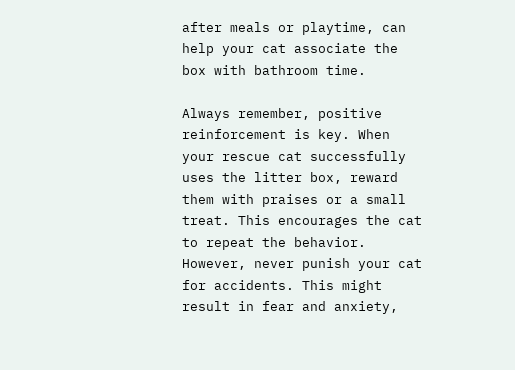after meals or playtime, can help your cat associate the box with bathroom time.

Always remember, positive reinforcement is key. When your rescue cat successfully uses the litter box, reward them with praises or a small treat. This encourages the cat to repeat the behavior. However, never punish your cat for accidents. This might result in fear and anxiety,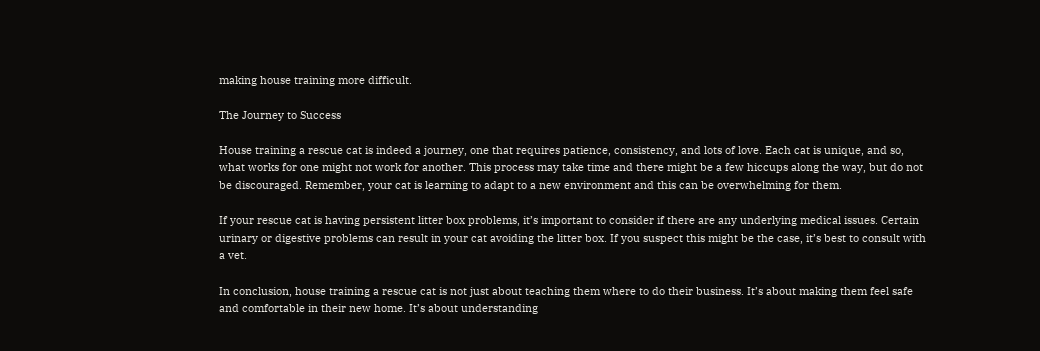making house training more difficult.

The Journey to Success

House training a rescue cat is indeed a journey, one that requires patience, consistency, and lots of love. Each cat is unique, and so, what works for one might not work for another. This process may take time and there might be a few hiccups along the way, but do not be discouraged. Remember, your cat is learning to adapt to a new environment and this can be overwhelming for them.

If your rescue cat is having persistent litter box problems, it’s important to consider if there are any underlying medical issues. Certain urinary or digestive problems can result in your cat avoiding the litter box. If you suspect this might be the case, it’s best to consult with a vet.

In conclusion, house training a rescue cat is not just about teaching them where to do their business. It’s about making them feel safe and comfortable in their new home. It’s about understanding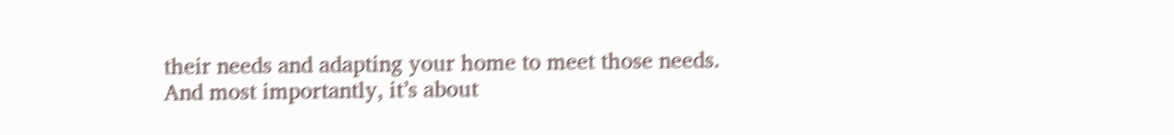their needs and adapting your home to meet those needs. And most importantly, it’s about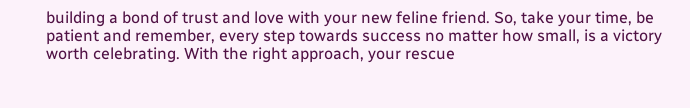building a bond of trust and love with your new feline friend. So, take your time, be patient and remember, every step towards success no matter how small, is a victory worth celebrating. With the right approach, your rescue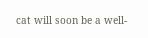cat will soon be a well-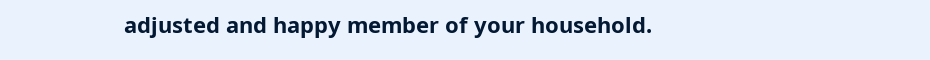adjusted and happy member of your household.